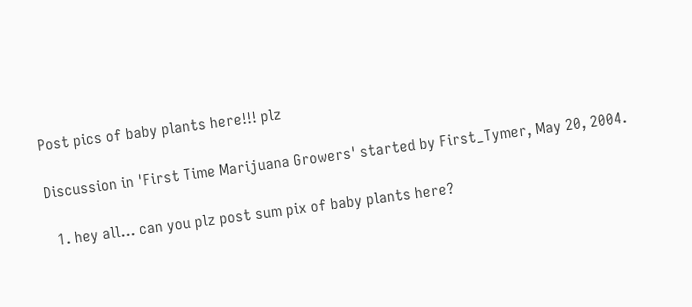Post pics of baby plants here!!! plz

Discussion in 'First Time Marijuana Growers' started by First_Tymer, May 20, 2004.

  1. hey all... can you plz post sum pix of baby plants here?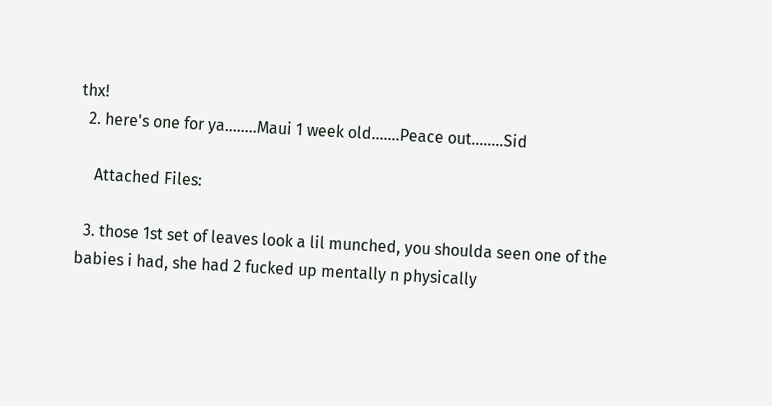thx!
  2. here's one for ya........Maui 1 week old.......Peace out........Sid

    Attached Files:

  3. those 1st set of leaves look a lil munched, you shoulda seen one of the babies i had, she had 2 fucked up mentally n physically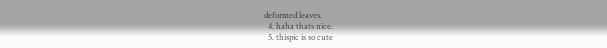deformed leaves.
  4. haha thats nice.
  5. thispic is so cute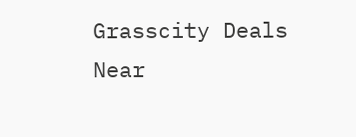Grasscity Deals Near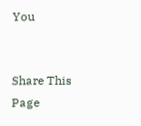You


Share This Page